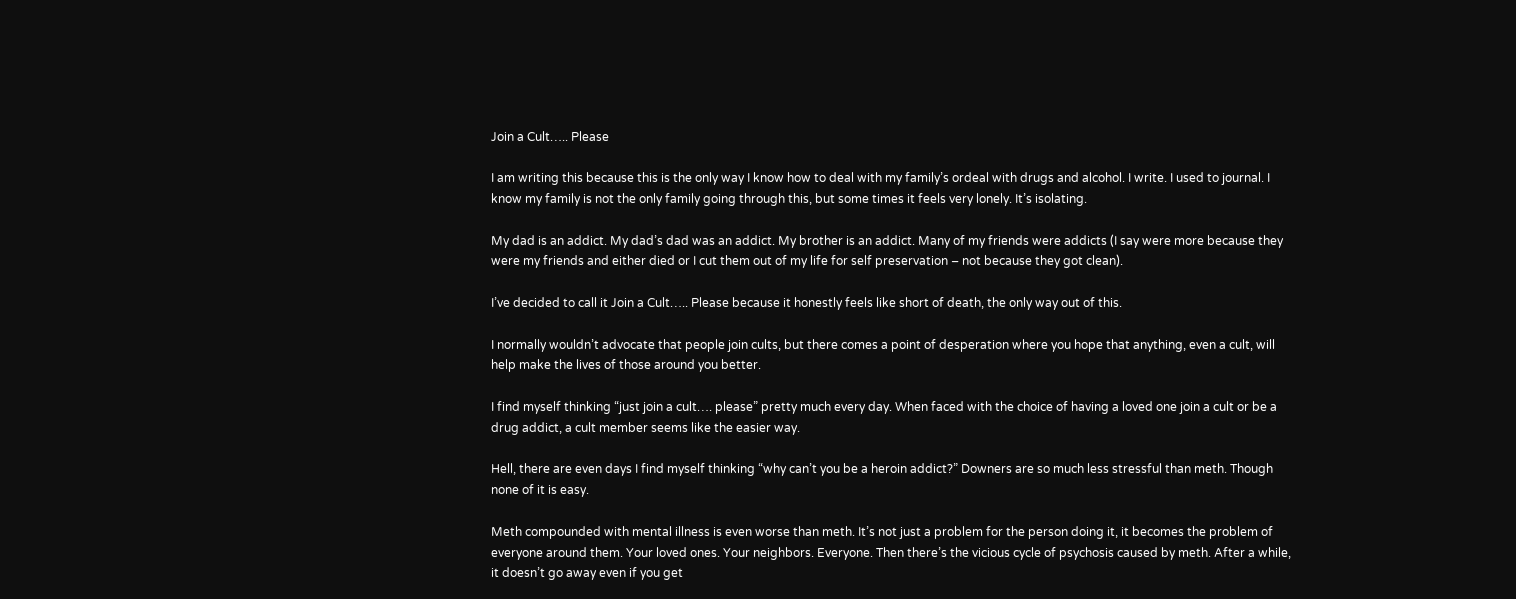Join a Cult….. Please

I am writing this because this is the only way I know how to deal with my family’s ordeal with drugs and alcohol. I write. I used to journal. I know my family is not the only family going through this, but some times it feels very lonely. It’s isolating.

My dad is an addict. My dad’s dad was an addict. My brother is an addict. Many of my friends were addicts (I say were more because they were my friends and either died or I cut them out of my life for self preservation – not because they got clean).

I’ve decided to call it Join a Cult….. Please because it honestly feels like short of death, the only way out of this.

I normally wouldn’t advocate that people join cults, but there comes a point of desperation where you hope that anything, even a cult, will help make the lives of those around you better.

I find myself thinking “just join a cult…. please” pretty much every day. When faced with the choice of having a loved one join a cult or be a drug addict, a cult member seems like the easier way.

Hell, there are even days I find myself thinking “why can’t you be a heroin addict?” Downers are so much less stressful than meth. Though none of it is easy.

Meth compounded with mental illness is even worse than meth. It’s not just a problem for the person doing it, it becomes the problem of everyone around them. Your loved ones. Your neighbors. Everyone. Then there’s the vicious cycle of psychosis caused by meth. After a while, it doesn’t go away even if you get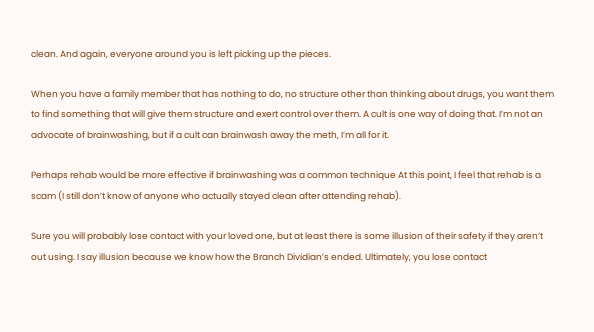clean. And again, everyone around you is left picking up the pieces.

When you have a family member that has nothing to do, no structure other than thinking about drugs, you want them to find something that will give them structure and exert control over them. A cult is one way of doing that. I’m not an advocate of brainwashing, but if a cult can brainwash away the meth, I’m all for it.

Perhaps rehab would be more effective if brainwashing was a common technique At this point, I feel that rehab is a scam (I still don’t know of anyone who actually stayed clean after attending rehab).

Sure you will probably lose contact with your loved one, but at least there is some illusion of their safety if they aren’t out using. I say illusion because we know how the Branch Dividian’s ended. Ultimately, you lose contact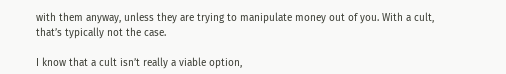with them anyway, unless they are trying to manipulate money out of you. With a cult, that’s typically not the case.

I know that a cult isn’t really a viable option,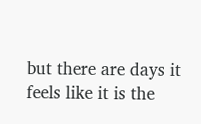but there are days it feels like it is the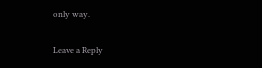only way.

Leave a Reply